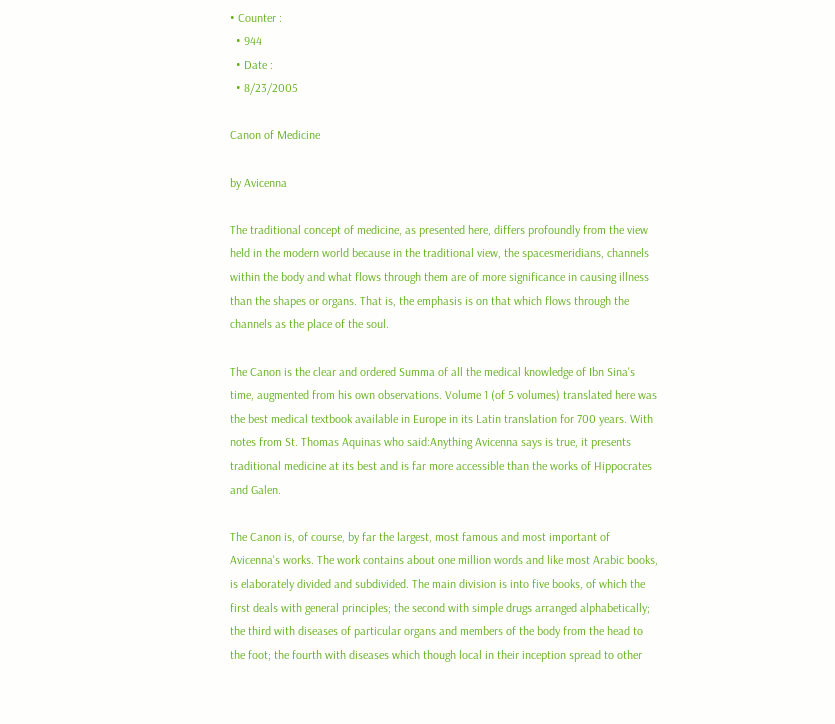• Counter :
  • 944
  • Date :
  • 8/23/2005

Canon of Medicine

by Avicenna

The traditional concept of medicine, as presented here, differs profoundly from the view held in the modern world because in the traditional view, the spacesmeridians, channels within the body and what flows through them are of more significance in causing illness than the shapes or organs. That is, the emphasis is on that which flows through the channels as the place of the soul.

The Canon is the clear and ordered Summa of all the medical knowledge of Ibn Sina's time, augmented from his own observations. Volume 1 (of 5 volumes) translated here was the best medical textbook available in Europe in its Latin translation for 700 years. With notes from St. Thomas Aquinas who said:Anything Avicenna says is true, it presents traditional medicine at its best and is far more accessible than the works of Hippocrates and Galen.

The Canon is, of course, by far the largest, most famous and most important of Avicenna's works. The work contains about one million words and like most Arabic books, is elaborately divided and subdivided. The main division is into five books, of which the first deals with general principles; the second with simple drugs arranged alphabetically; the third with diseases of particular organs and members of the body from the head to the foot; the fourth with diseases which though local in their inception spread to other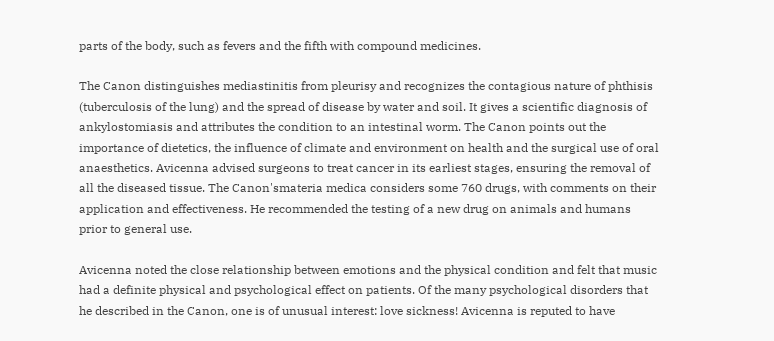parts of the body, such as fevers and the fifth with compound medicines.

The Canon distinguishes mediastinitis from pleurisy and recognizes the contagious nature of phthisis (tuberculosis of the lung) and the spread of disease by water and soil. It gives a scientific diagnosis of ankylostomiasis and attributes the condition to an intestinal worm. The Canon points out the importance of dietetics, the influence of climate and environment on health and the surgical use of oral anaesthetics. Avicenna advised surgeons to treat cancer in its earliest stages, ensuring the removal of all the diseased tissue. The Canon'smateria medica considers some 760 drugs, with comments on their application and effectiveness. He recommended the testing of a new drug on animals and humans prior to general use.

Avicenna noted the close relationship between emotions and the physical condition and felt that music had a definite physical and psychological effect on patients. Of the many psychological disorders that he described in the Canon, one is of unusual interest: love sickness! Avicenna is reputed to have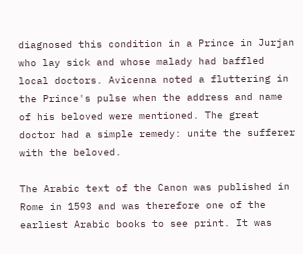diagnosed this condition in a Prince in Jurjan who lay sick and whose malady had baffled local doctors. Avicenna noted a fluttering in the Prince's pulse when the address and name of his beloved were mentioned. The great doctor had a simple remedy: unite the sufferer with the beloved.

The Arabic text of the Canon was published in Rome in 1593 and was therefore one of the earliest Arabic books to see print. It was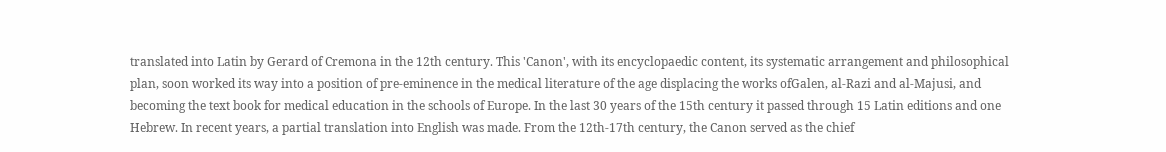translated into Latin by Gerard of Cremona in the 12th century. This 'Canon', with its encyclopaedic content, its systematic arrangement and philosophical plan, soon worked its way into a position of pre-eminence in the medical literature of the age displacing the works ofGalen, al-Razi and al-Majusi, and becoming the text book for medical education in the schools of Europe. In the last 30 years of the 15th century it passed through 15 Latin editions and one Hebrew. In recent years, a partial translation into English was made. From the 12th-17th century, the Canon served as the chief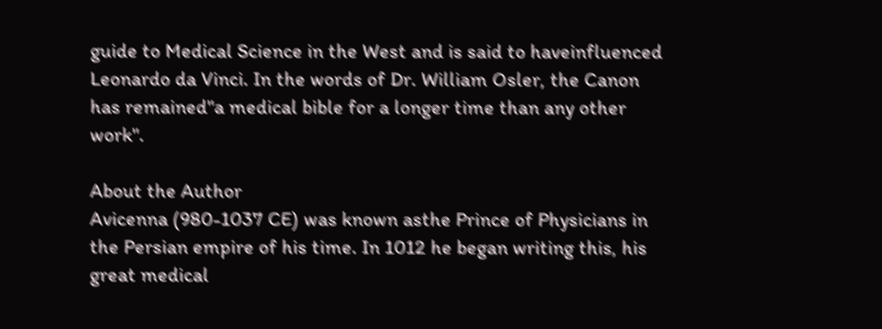guide to Medical Science in the West and is said to haveinfluenced Leonardo da Vinci. In the words of Dr. William Osler, the Canon has remained"a medical bible for a longer time than any other work".

About the Author
Avicenna (980-1037 CE) was known asthe Prince of Physicians in the Persian empire of his time. In 1012 he began writing this, his great medical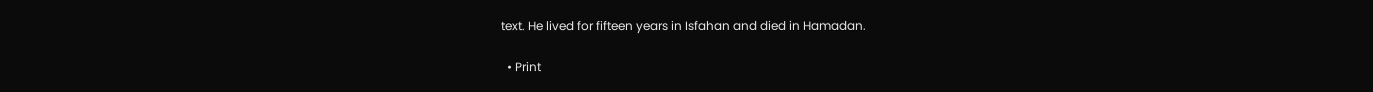text. He lived for fifteen years in Isfahan and died in Hamadan.

  • Print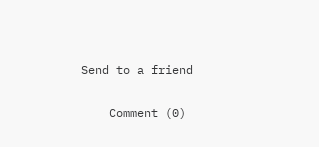Send to a friend

    Comment (0)